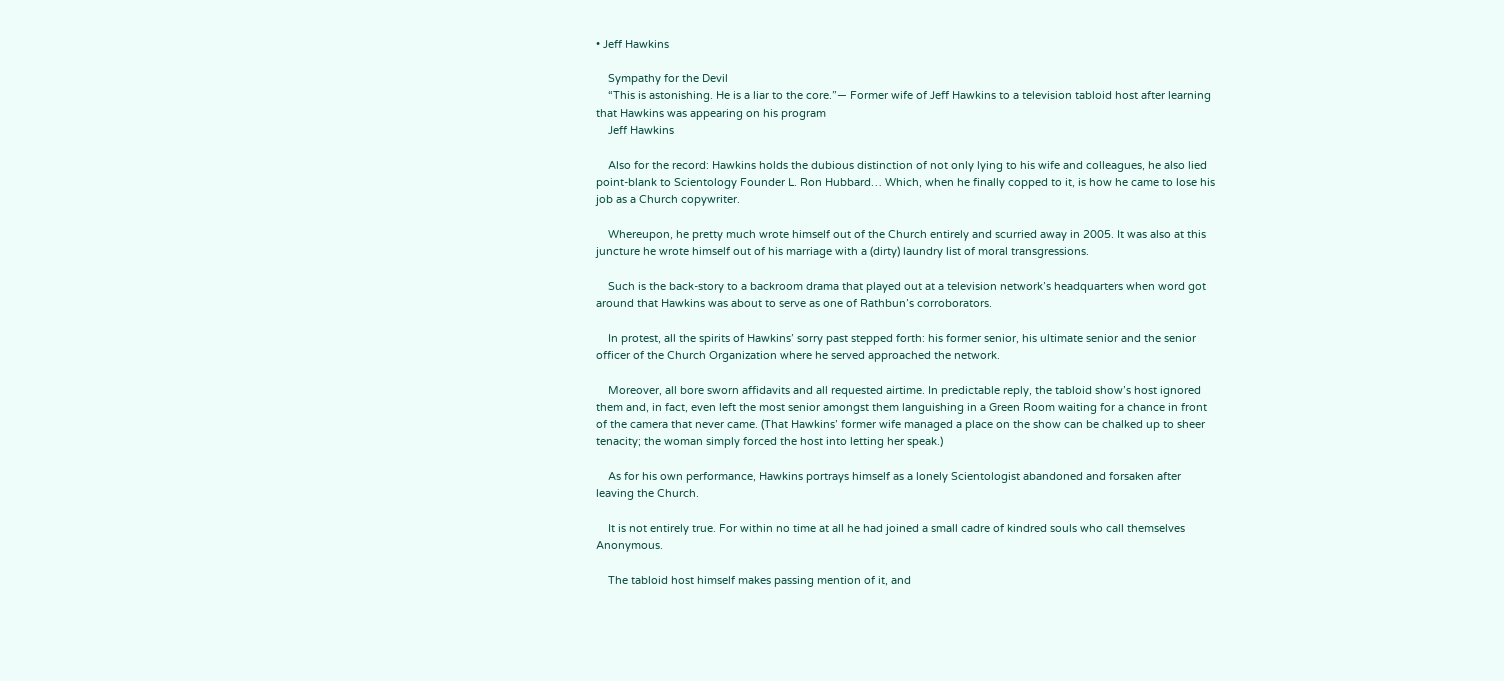• Jeff Hawkins

    Sympathy for the Devil
    “This is astonishing. He is a liar to the core.”— Former wife of Jeff Hawkins to a television tabloid host after learning that Hawkins was appearing on his program
    Jeff Hawkins

    Also for the record: Hawkins holds the dubious distinction of not only lying to his wife and colleagues, he also lied point-blank to Scientology Founder L. Ron Hubbard… Which, when he finally copped to it, is how he came to lose his job as a Church copywriter.

    Whereupon, he pretty much wrote himself out of the Church entirely and scurried away in 2005. It was also at this juncture he wrote himself out of his marriage with a (dirty) laundry list of moral transgressions.

    Such is the back-story to a backroom drama that played out at a television network’s headquarters when word got around that Hawkins was about to serve as one of Rathbun’s corroborators.

    In protest, all the spirits of Hawkins’ sorry past stepped forth: his former senior, his ultimate senior and the senior officer of the Church Organization where he served approached the network.

    Moreover, all bore sworn affidavits and all requested airtime. In predictable reply, the tabloid show’s host ignored them and, in fact, even left the most senior amongst them languishing in a Green Room waiting for a chance in front of the camera that never came. (That Hawkins’ former wife managed a place on the show can be chalked up to sheer tenacity; the woman simply forced the host into letting her speak.)

    As for his own performance, Hawkins portrays himself as a lonely Scientologist abandoned and forsaken after leaving the Church.

    It is not entirely true. For within no time at all he had joined a small cadre of kindred souls who call themselves Anonymous.

    The tabloid host himself makes passing mention of it, and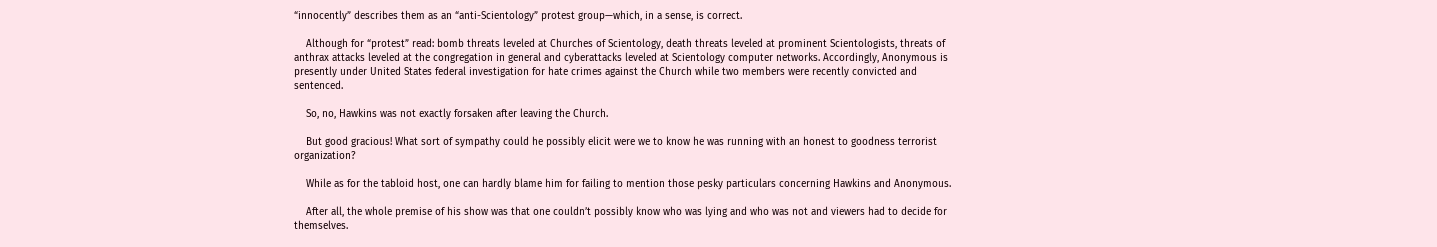“innocently” describes them as an “anti-Scientology” protest group—which, in a sense, is correct.

    Although for “protest” read: bomb threats leveled at Churches of Scientology, death threats leveled at prominent Scientologists, threats of anthrax attacks leveled at the congregation in general and cyberattacks leveled at Scientology computer networks. Accordingly, Anonymous is presently under United States federal investigation for hate crimes against the Church while two members were recently convicted and sentenced.

    So, no, Hawkins was not exactly forsaken after leaving the Church.

    But good gracious! What sort of sympathy could he possibly elicit were we to know he was running with an honest to goodness terrorist organization?

    While as for the tabloid host, one can hardly blame him for failing to mention those pesky particulars concerning Hawkins and Anonymous.

    After all, the whole premise of his show was that one couldn’t possibly know who was lying and who was not and viewers had to decide for themselves.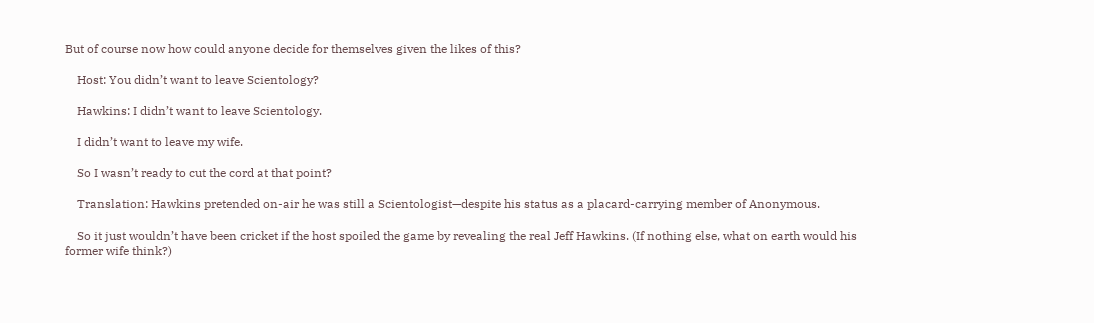But of course now how could anyone decide for themselves given the likes of this?

    Host: You didn’t want to leave Scientology?

    Hawkins: I didn’t want to leave Scientology.

    I didn’t want to leave my wife.

    So I wasn’t ready to cut the cord at that point?

    Translation: Hawkins pretended on-air he was still a Scientologist—despite his status as a placard-carrying member of Anonymous.

    So it just wouldn’t have been cricket if the host spoiled the game by revealing the real Jeff Hawkins. (If nothing else, what on earth would his former wife think?)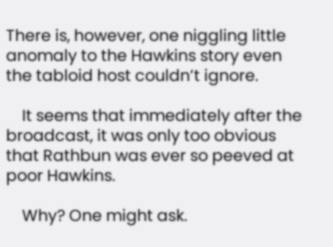There is, however, one niggling little anomaly to the Hawkins story even the tabloid host couldn’t ignore.

    It seems that immediately after the broadcast, it was only too obvious that Rathbun was ever so peeved at poor Hawkins.

    Why? One might ask.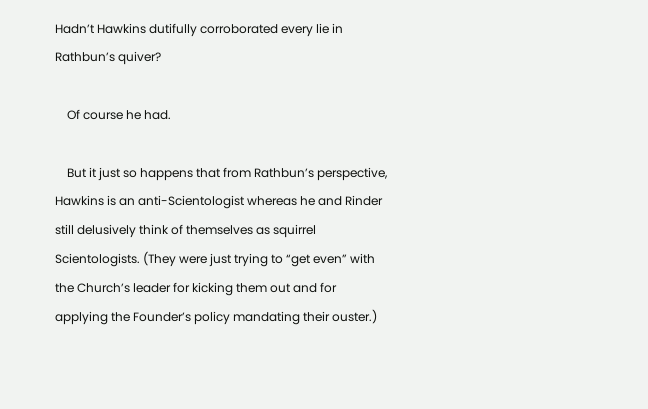Hadn’t Hawkins dutifully corroborated every lie in Rathbun’s quiver?

    Of course he had.

    But it just so happens that from Rathbun’s perspective, Hawkins is an anti-Scientologist whereas he and Rinder still delusively think of themselves as squirrel Scientologists. (They were just trying to “get even” with the Church’s leader for kicking them out and for applying the Founder’s policy mandating their ouster.)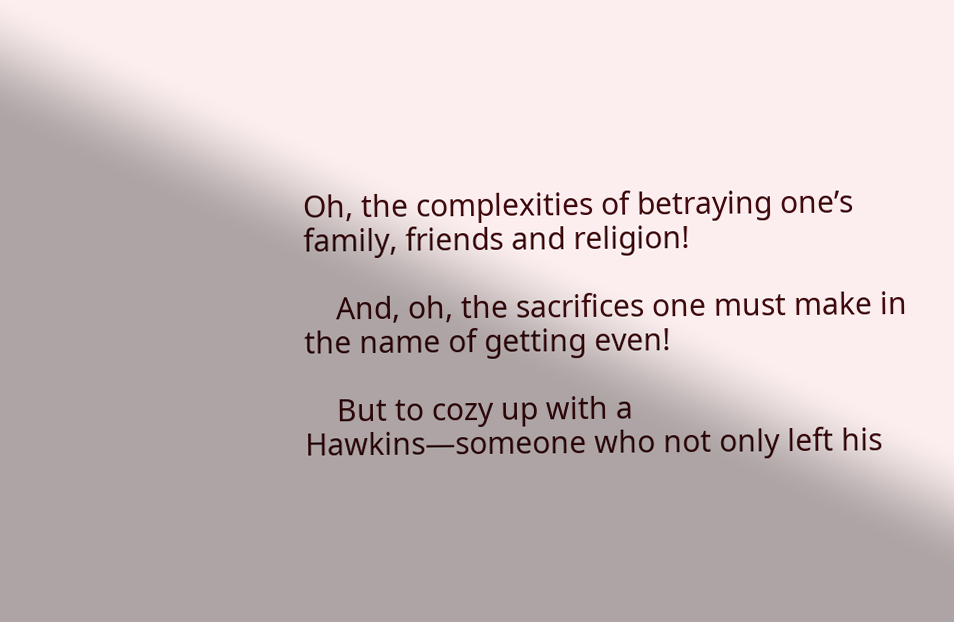Oh, the complexities of betraying one’s family, friends and religion!

    And, oh, the sacrifices one must make in the name of getting even!

    But to cozy up with a Hawkins—someone who not only left his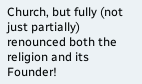Church, but fully (not just partially) renounced both the religion and its Founder!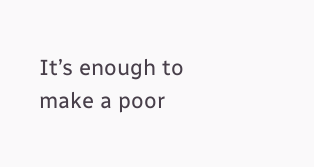It’s enough to make a poor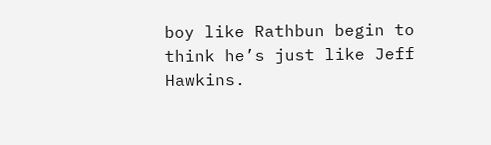boy like Rathbun begin to think he’s just like Jeff Hawkins.